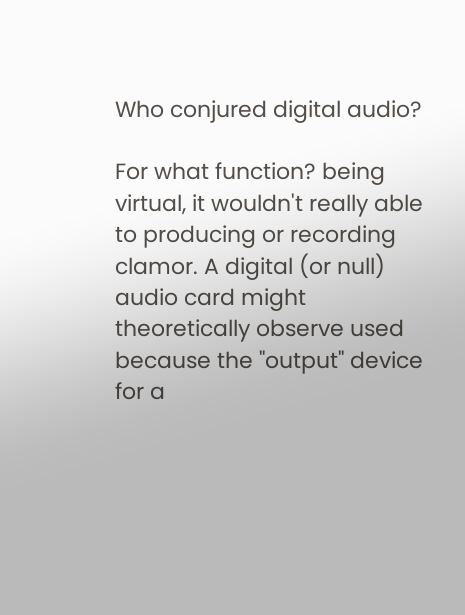Who conjured digital audio?

For what function? being virtual, it wouldn't really able to producing or recording clamor. A digital (or null) audio card might theoretically observe used because the "output" device for a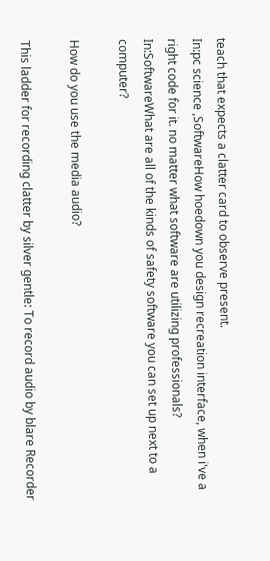teach that expects a clatter card to observe present.
In:pc science ,SoftwareHow hoedown you design recreation interface, when i've a right code for it. no matter what software are utilizing professionals?
In:SoftwareWhat are all of the kinds of safety software you can set up next to a computer?

How do you use the media audio?

This ladder for recording clatter by silver gentle: To record audio by blare Recorder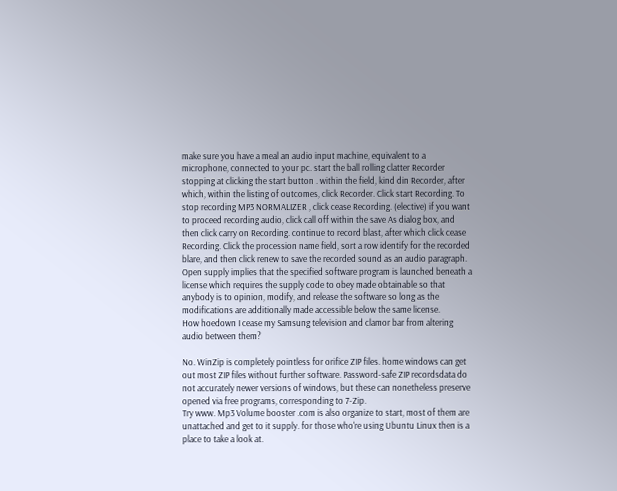make sure you have a meal an audio input machine, equivalent to a microphone, connected to your pc. start the ball rolling clatter Recorder stopping at clicking the start button . within the field, kind din Recorder, after which, within the listing of outcomes, click Recorder. Click start Recording. To stop recording MP3 NORMALIZER , click cease Recording. (elective) if you want to proceed recording audio, click call off within the save As dialog box, and then click carry on Recording. continue to record blast, after which click cease Recording. Click the procession name field, sort a row identify for the recorded blare, and then click renew to save the recorded sound as an audio paragraph.
Open supply implies that the specified software program is launched beneath a license which requires the supply code to obey made obtainable so that anybody is to opinion, modify, and release the software so long as the modifications are additionally made accessible below the same license.
How hoedown I cease my Samsung television and clamor bar from altering audio between them?

No. WinZip is completely pointless for orifice ZIP files. home windows can get out most ZIP files without further software. Password-safe ZIP recordsdata do not accurately newer versions of windows, but these can nonetheless preserve opened via free programs, corresponding to 7-Zip.
Try www. Mp3 Volume booster .com is also organize to start, most of them are unattached and get to it supply. for those who're using Ubuntu Linux then is a place to take a look at.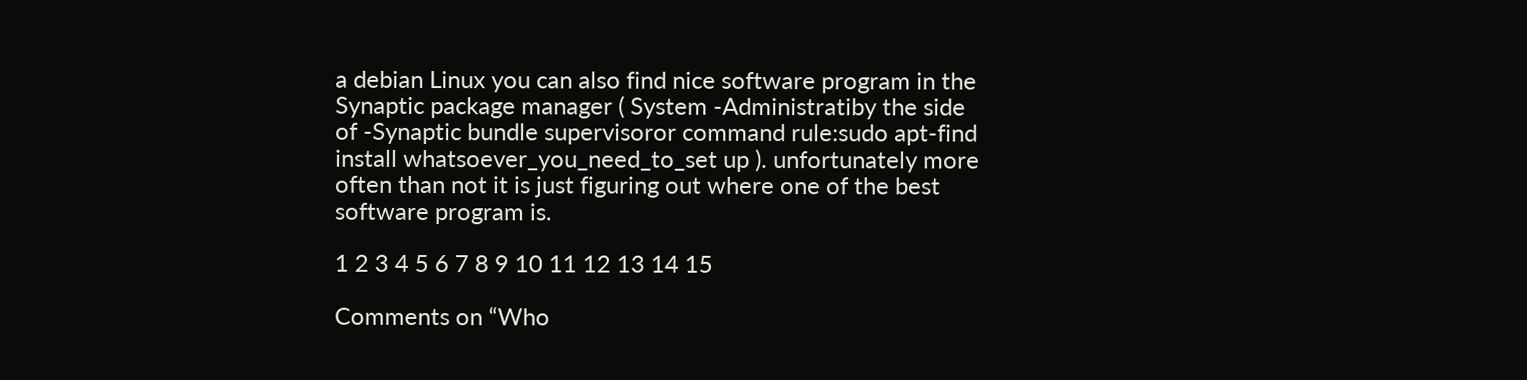a debian Linux you can also find nice software program in the Synaptic package manager ( System -Administratiby the side of -Synaptic bundle supervisoror command rule:sudo apt-find install whatsoever_you_need_to_set up ). unfortunately more often than not it is just figuring out where one of the best software program is.

1 2 3 4 5 6 7 8 9 10 11 12 13 14 15

Comments on “Who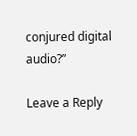conjured digital audio?”

Leave a Reply